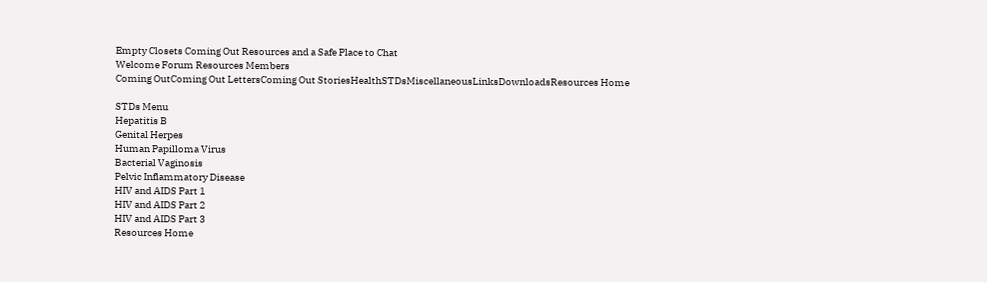Empty Closets Coming Out Resources and a Safe Place to Chat
Welcome Forum Resources Members
Coming OutComing Out LettersComing Out StoriesHealthSTDsMiscellaneousLinksDownloadsResources Home

STDs Menu
Hepatitis B
Genital Herpes
Human Papilloma Virus
Bacterial Vaginosis
Pelvic Inflammatory Disease
HIV and AIDS Part 1
HIV and AIDS Part 2
HIV and AIDS Part 3
Resources Home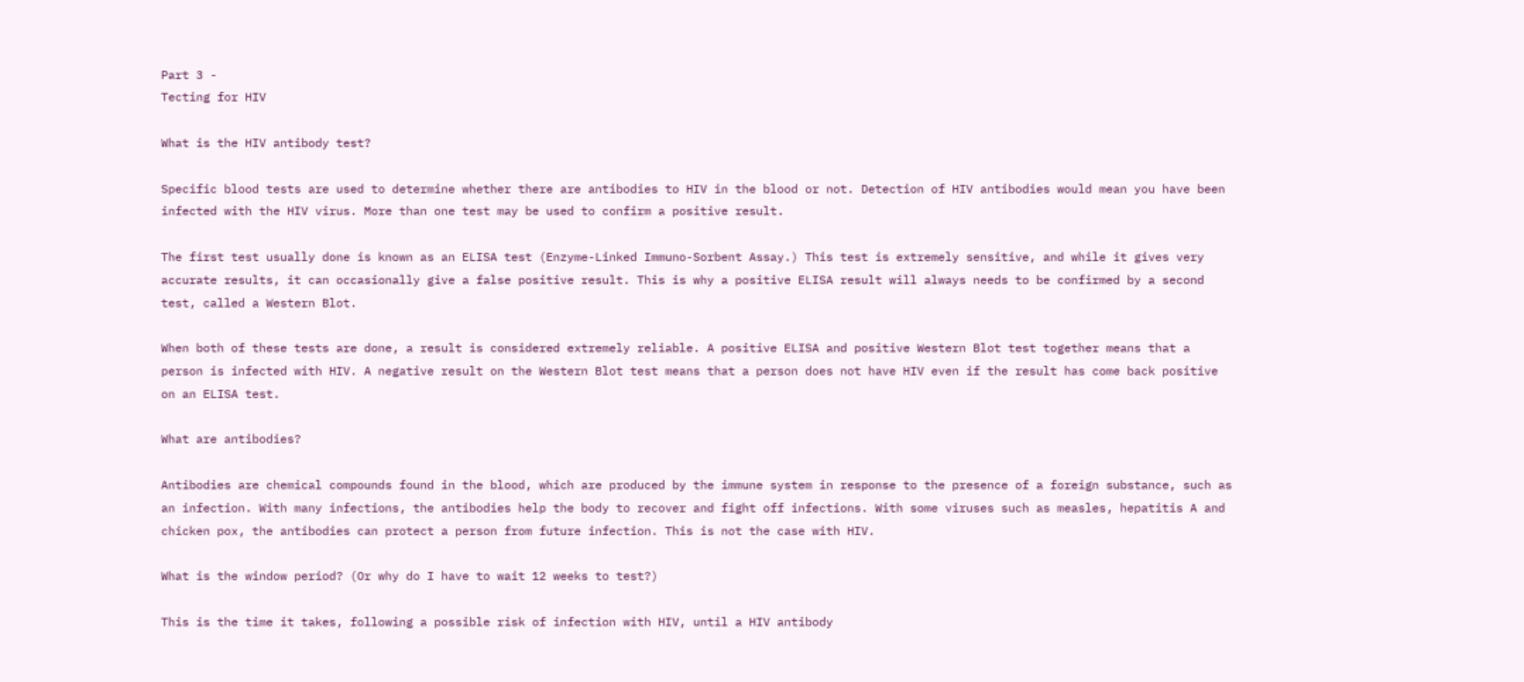Part 3 -
Tecting for HIV

What is the HIV antibody test?

Specific blood tests are used to determine whether there are antibodies to HIV in the blood or not. Detection of HIV antibodies would mean you have been infected with the HIV virus. More than one test may be used to confirm a positive result.

The first test usually done is known as an ELISA test (Enzyme-Linked Immuno-Sorbent Assay.) This test is extremely sensitive, and while it gives very accurate results, it can occasionally give a false positive result. This is why a positive ELISA result will always needs to be confirmed by a second test, called a Western Blot.

When both of these tests are done, a result is considered extremely reliable. A positive ELISA and positive Western Blot test together means that a person is infected with HIV. A negative result on the Western Blot test means that a person does not have HIV even if the result has come back positive on an ELISA test.

What are antibodies?

Antibodies are chemical compounds found in the blood, which are produced by the immune system in response to the presence of a foreign substance, such as an infection. With many infections, the antibodies help the body to recover and fight off infections. With some viruses such as measles, hepatitis A and chicken pox, the antibodies can protect a person from future infection. This is not the case with HIV.

What is the window period? (Or why do I have to wait 12 weeks to test?)

This is the time it takes, following a possible risk of infection with HIV, until a HIV antibody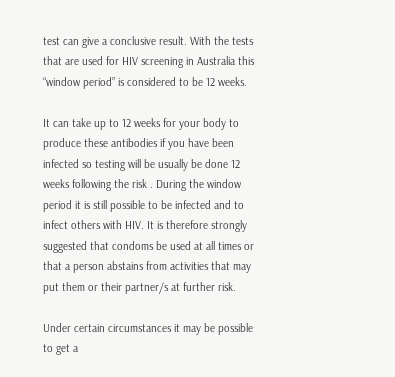test can give a conclusive result. With the tests that are used for HIV screening in Australia this “window period” is considered to be 12 weeks.

It can take up to 12 weeks for your body to produce these antibodies if you have been infected so testing will be usually be done 12 weeks following the risk . During the window period it is still possible to be infected and to infect others with HIV. It is therefore strongly suggested that condoms be used at all times or that a person abstains from activities that may put them or their partner/s at further risk.

Under certain circumstances it may be possible to get a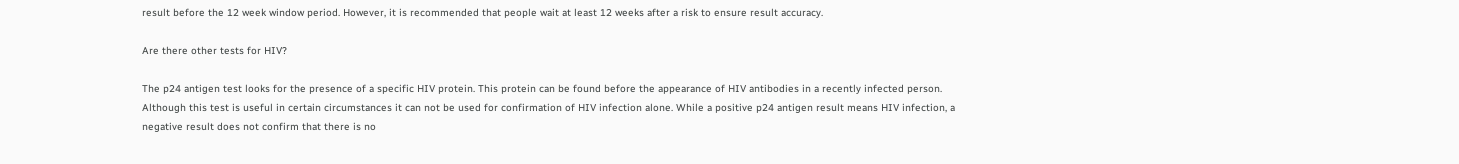result before the 12 week window period. However, it is recommended that people wait at least 12 weeks after a risk to ensure result accuracy.

Are there other tests for HIV?

The p24 antigen test looks for the presence of a specific HIV protein. This protein can be found before the appearance of HIV antibodies in a recently infected person. Although this test is useful in certain circumstances it can not be used for confirmation of HIV infection alone. While a positive p24 antigen result means HIV infection, a negative result does not confirm that there is no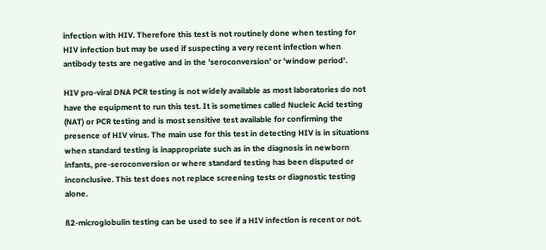infection with HIV. Therefore this test is not routinely done when testing for HIV infection but may be used if suspecting a very recent infection when antibody tests are negative and in the 'seroconversion' or 'window period'.

HIV pro-viral DNA PCR testing is not widely available as most laboratories do not have the equipment to run this test. It is sometimes called Nucleic Acid testing (NAT) or PCR testing and is most sensitive test available for confirming the presence of HIV virus. The main use for this test in detecting HIV is in situations when standard testing is inappropriate such as in the diagnosis in newborn infants, pre-seroconversion or where standard testing has been disputed or inconclusive. This test does not replace screening tests or diagnostic testing alone.

ß2-microglobulin testing can be used to see if a HIV infection is recent or not.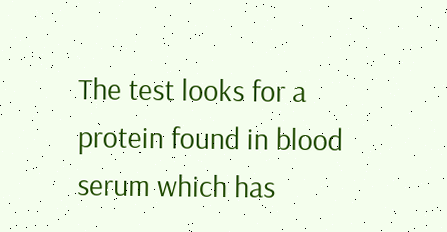The test looks for a protein found in blood serum which has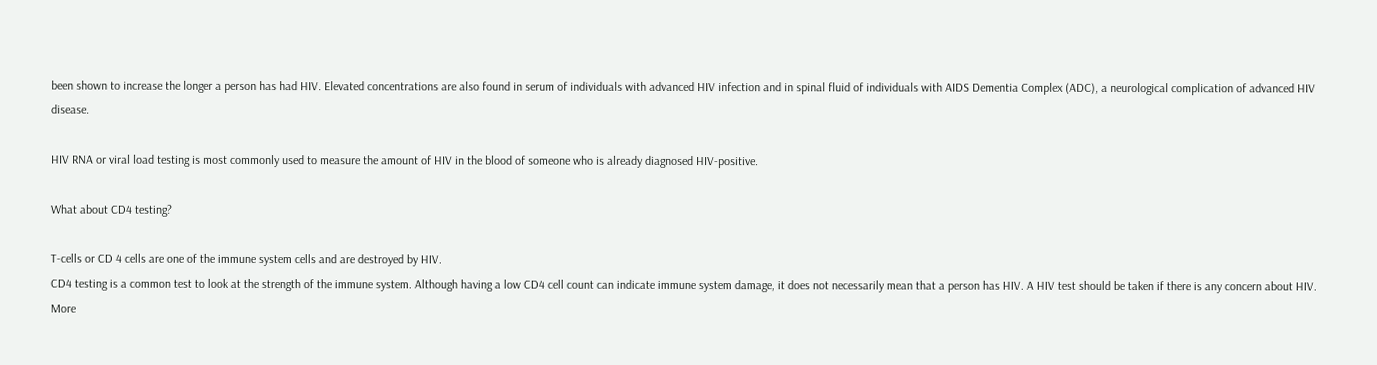been shown to increase the longer a person has had HIV. Elevated concentrations are also found in serum of individuals with advanced HIV infection and in spinal fluid of individuals with AIDS Dementia Complex (ADC), a neurological complication of advanced HIV disease.

HIV RNA or viral load testing is most commonly used to measure the amount of HIV in the blood of someone who is already diagnosed HIV-positive.

What about CD4 testing?

T-cells or CD 4 cells are one of the immune system cells and are destroyed by HIV.
CD4 testing is a common test to look at the strength of the immune system. Although having a low CD4 cell count can indicate immune system damage, it does not necessarily mean that a person has HIV. A HIV test should be taken if there is any concern about HIV. More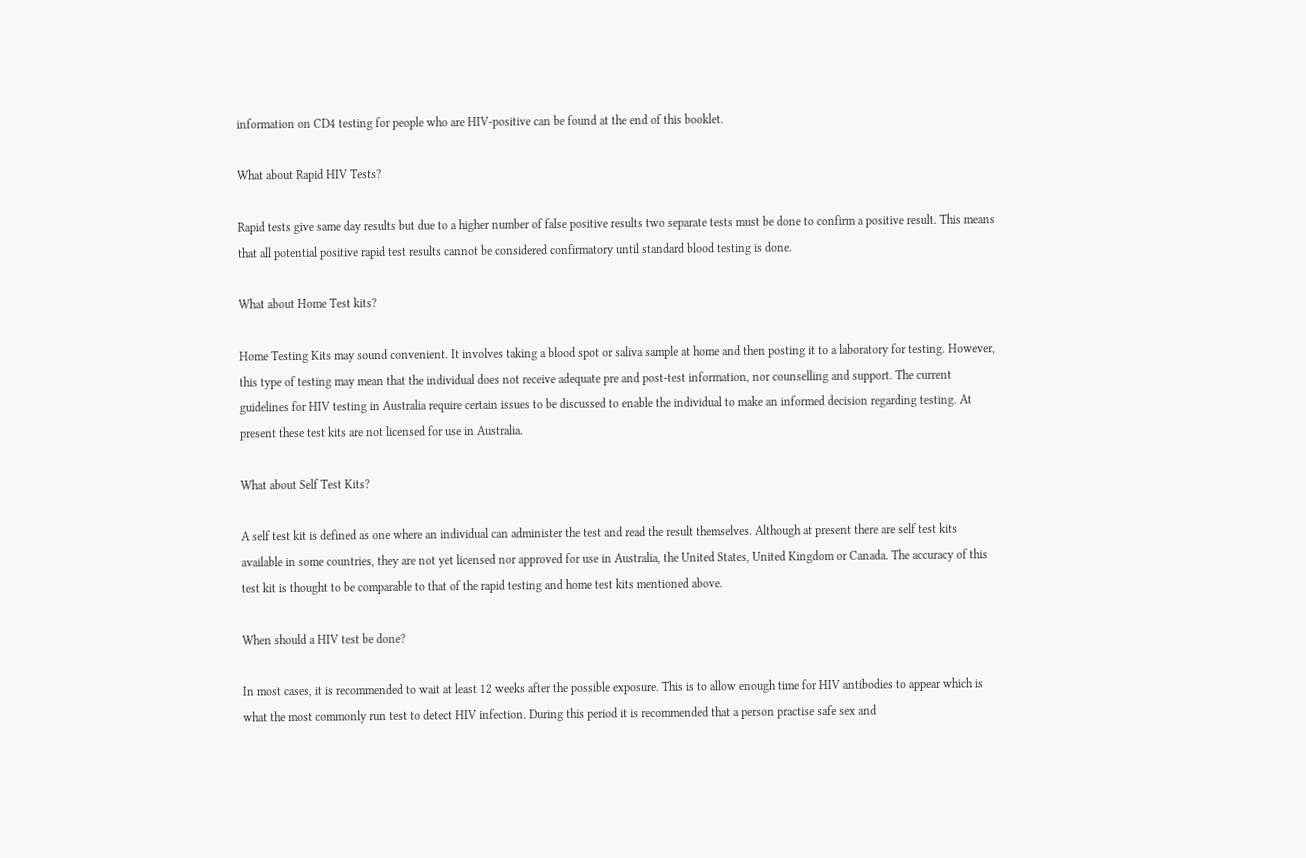information on CD4 testing for people who are HIV-positive can be found at the end of this booklet.

What about Rapid HIV Tests?

Rapid tests give same day results but due to a higher number of false positive results two separate tests must be done to confirm a positive result. This means that all potential positive rapid test results cannot be considered confirmatory until standard blood testing is done.

What about Home Test kits?

Home Testing Kits may sound convenient. It involves taking a blood spot or saliva sample at home and then posting it to a laboratory for testing. However, this type of testing may mean that the individual does not receive adequate pre and post-test information, nor counselling and support. The current guidelines for HIV testing in Australia require certain issues to be discussed to enable the individual to make an informed decision regarding testing. At present these test kits are not licensed for use in Australia.

What about Self Test Kits?

A self test kit is defined as one where an individual can administer the test and read the result themselves. Although at present there are self test kits available in some countries, they are not yet licensed nor approved for use in Australia, the United States, United Kingdom or Canada. The accuracy of this test kit is thought to be comparable to that of the rapid testing and home test kits mentioned above.

When should a HIV test be done?

In most cases, it is recommended to wait at least 12 weeks after the possible exposure. This is to allow enough time for HIV antibodies to appear which is what the most commonly run test to detect HIV infection. During this period it is recommended that a person practise safe sex and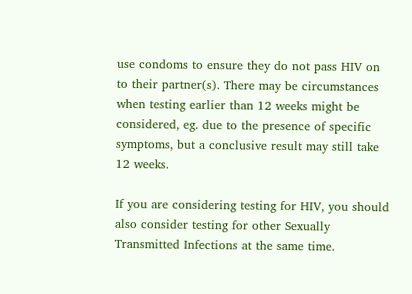use condoms to ensure they do not pass HIV on to their partner(s). There may be circumstances when testing earlier than 12 weeks might be considered, eg. due to the presence of specific symptoms, but a conclusive result may still take 12 weeks.

If you are considering testing for HIV, you should also consider testing for other Sexually Transmitted Infections at the same time.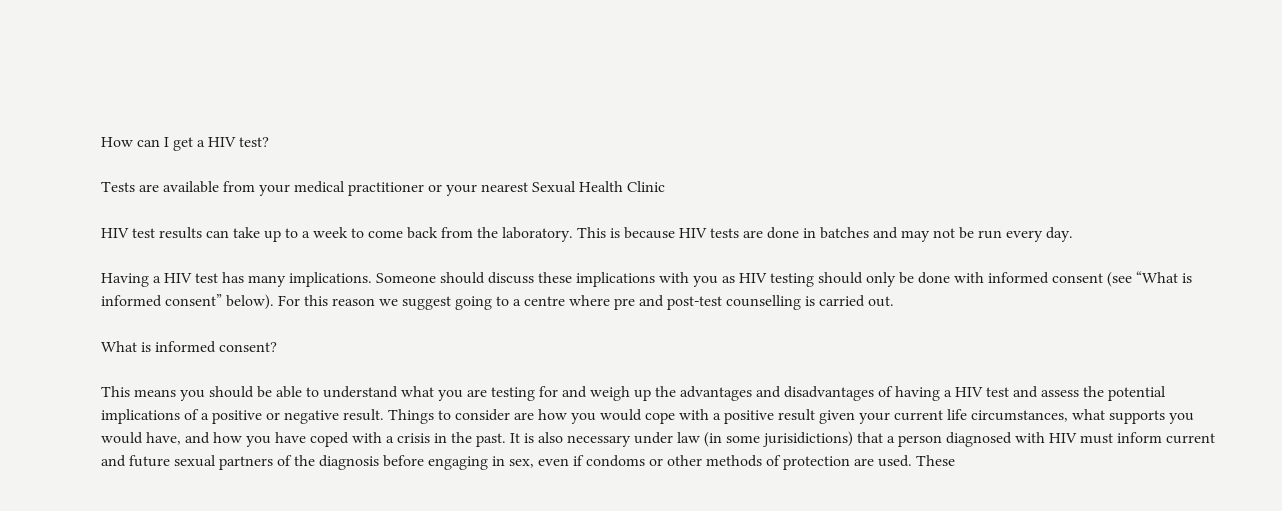How can I get a HIV test?

Tests are available from your medical practitioner or your nearest Sexual Health Clinic

HIV test results can take up to a week to come back from the laboratory. This is because HIV tests are done in batches and may not be run every day.

Having a HIV test has many implications. Someone should discuss these implications with you as HIV testing should only be done with informed consent (see “What is informed consent” below). For this reason we suggest going to a centre where pre and post-test counselling is carried out.

What is informed consent?

This means you should be able to understand what you are testing for and weigh up the advantages and disadvantages of having a HIV test and assess the potential implications of a positive or negative result. Things to consider are how you would cope with a positive result given your current life circumstances, what supports you would have, and how you have coped with a crisis in the past. It is also necessary under law (in some jurisidictions) that a person diagnosed with HIV must inform current and future sexual partners of the diagnosis before engaging in sex, even if condoms or other methods of protection are used. These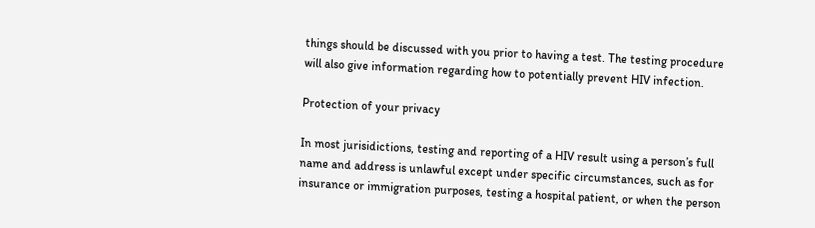things should be discussed with you prior to having a test. The testing procedure will also give information regarding how to potentially prevent HIV infection.

Protection of your privacy

In most jurisidictions, testing and reporting of a HIV result using a person’s full name and address is unlawful except under specific circumstances, such as for insurance or immigration purposes, testing a hospital patient, or when the person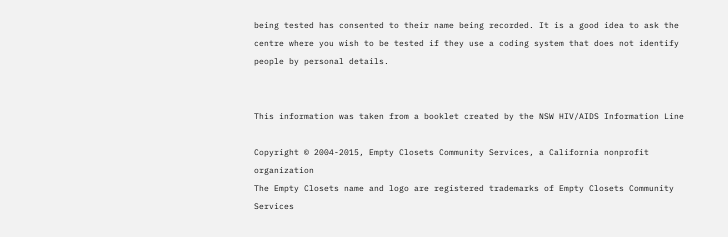being tested has consented to their name being recorded. It is a good idea to ask the centre where you wish to be tested if they use a coding system that does not identify people by personal details.


This information was taken from a booklet created by the NSW HIV/AIDS Information Line

Copyright © 2004-2015, Empty Closets Community Services, a California nonprofit organization
The Empty Closets name and logo are registered trademarks of Empty Closets Community Services